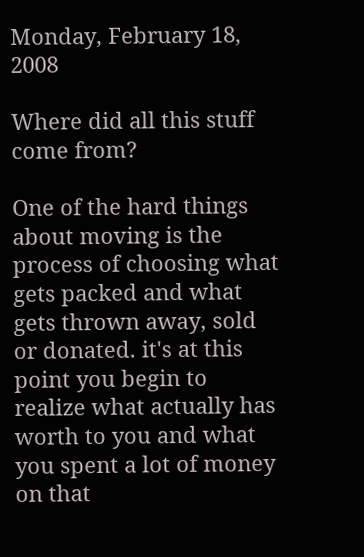Monday, February 18, 2008

Where did all this stuff come from?

One of the hard things about moving is the process of choosing what gets packed and what gets thrown away, sold or donated. it's at this point you begin to realize what actually has worth to you and what you spent a lot of money on that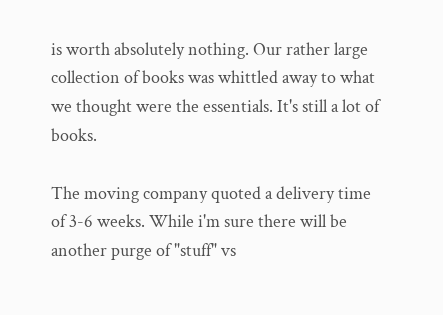is worth absolutely nothing. Our rather large collection of books was whittled away to what we thought were the essentials. It's still a lot of books.

The moving company quoted a delivery time of 3-6 weeks. While i'm sure there will be another purge of "stuff" vs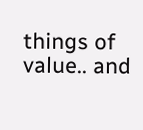things of value.. and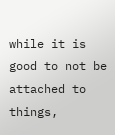while it is good to not be attached to things,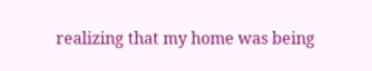realizing that my home was being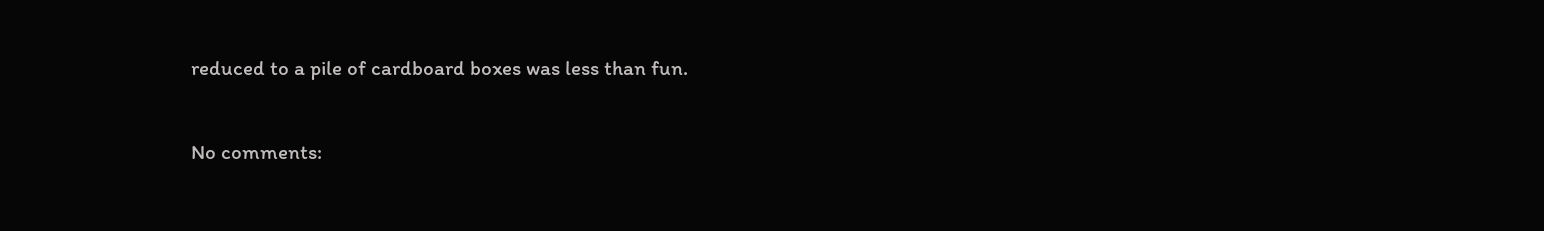reduced to a pile of cardboard boxes was less than fun.

No comments: